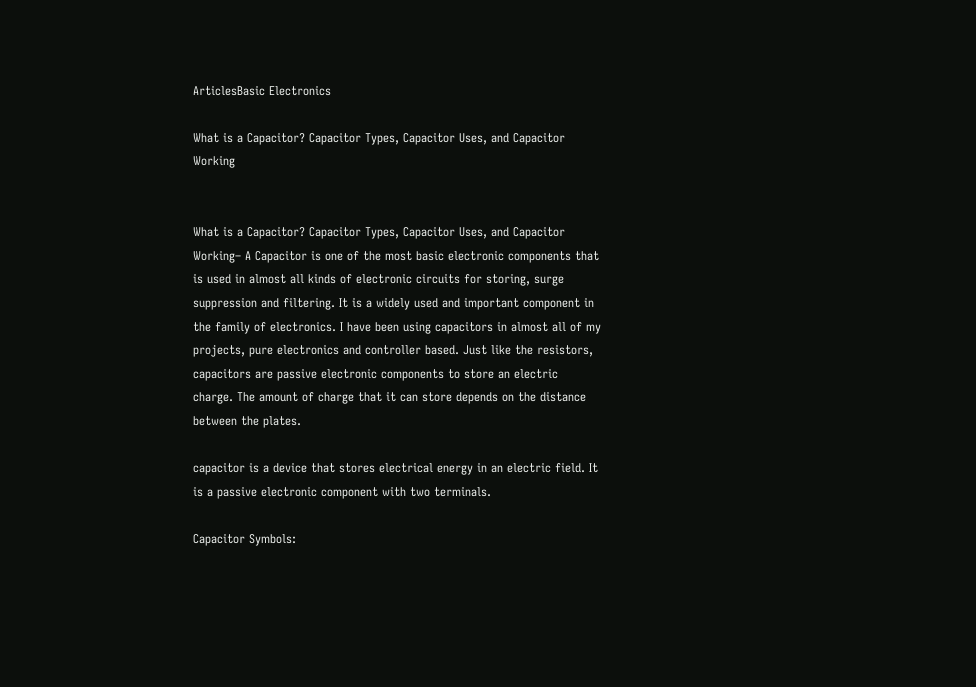ArticlesBasic Electronics

What is a Capacitor? Capacitor Types, Capacitor Uses, and Capacitor Working


What is a Capacitor? Capacitor Types, Capacitor Uses, and Capacitor Working– A Capacitor is one of the most basic electronic components that is used in almost all kinds of electronic circuits for storing, surge suppression and filtering. It is a widely used and important component in the family of electronics. I have been using capacitors in almost all of my projects, pure electronics and controller based. Just like the resistors, capacitors are passive electronic components to store an electric charge. The amount of charge that it can store depends on the distance between the plates.

capacitor is a device that stores electrical energy in an electric field. It is a passive electronic component with two terminals.

Capacitor Symbols: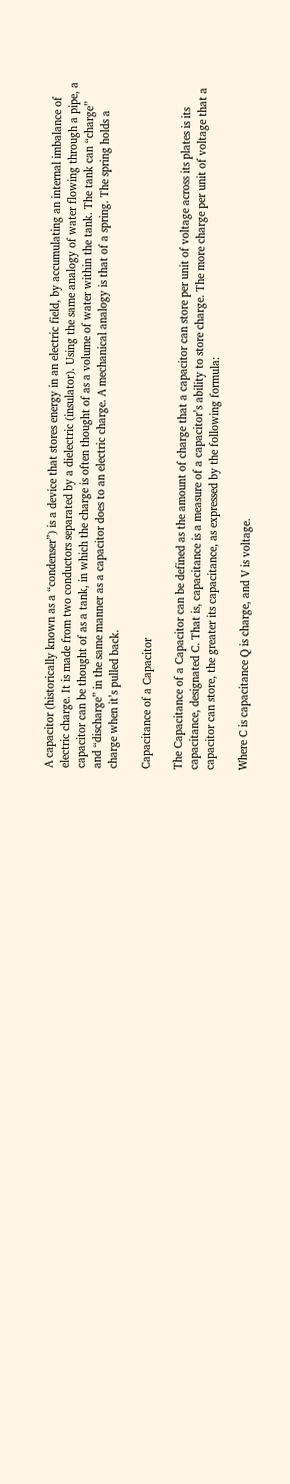A capacitor (historically known as a “condenser”) is a device that stores energy in an electric field, by accumulating an internal imbalance of electric charge. It is made from two conductors separated by a dielectric (insulator). Using the same analogy of water flowing through a pipe, a capacitor can be thought of as a tank, in which the charge is often thought of as a volume of water within the tank. The tank can “charge” and “discharge” in the same manner as a capacitor does to an electric charge. A mechanical analogy is that of a spring. The spring holds a charge when it’s pulled back.

Capacitance of a Capacitor

The Capacitance of a Capacitor can be defined as the amount of charge that a capacitor can store per unit of voltage across its plates is its capacitance, designated C. That is, capacitance is a measure of a capacitor’s ability to store charge. The more charge per unit of voltage that a capacitor can store, the greater its capacitance, as expressed by the following formula:

Where C is capacitance Q is charge, and V is voltage.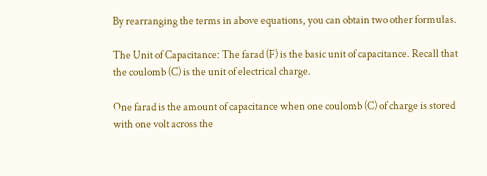By rearranging the terms in above equations, you can obtain two other formulas.

The Unit of Capacitance: The farad (F) is the basic unit of capacitance. Recall that the coulomb (C) is the unit of electrical charge.

One farad is the amount of capacitance when one coulomb (C) of charge is stored with one volt across the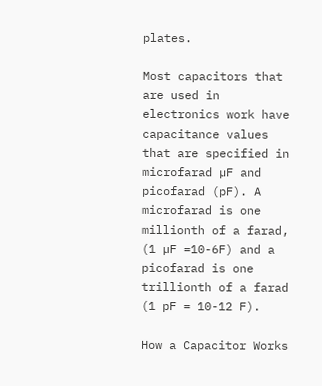plates.

Most capacitors that are used in electronics work have capacitance values that are specified in microfarad µF and picofarad (pF). A microfarad is one millionth of a farad, (1 µF =10-6F) and a picofarad is one trillionth of a farad (1 pF = 10-12 F).

How a Capacitor Works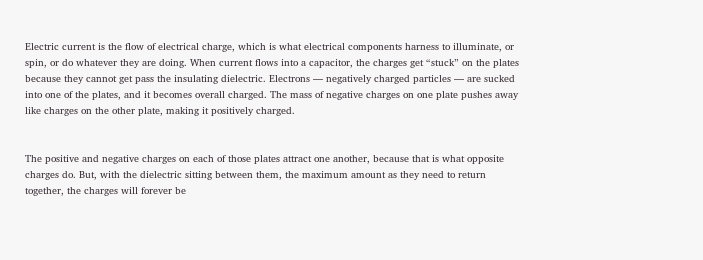Electric current is the flow of electrical charge, which is what electrical components harness to illuminate, or spin, or do whatever they are doing. When current flows into a capacitor, the charges get “stuck” on the plates because they cannot get pass the insulating dielectric. Electrons — negatively charged particles — are sucked into one of the plates, and it becomes overall charged. The mass of negative charges on one plate pushes away like charges on the other plate, making it positively charged.


The positive and negative charges on each of those plates attract one another, because that is what opposite charges do. But, with the dielectric sitting between them, the maximum amount as they need to return together, the charges will forever be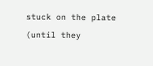stuck on the plate (until they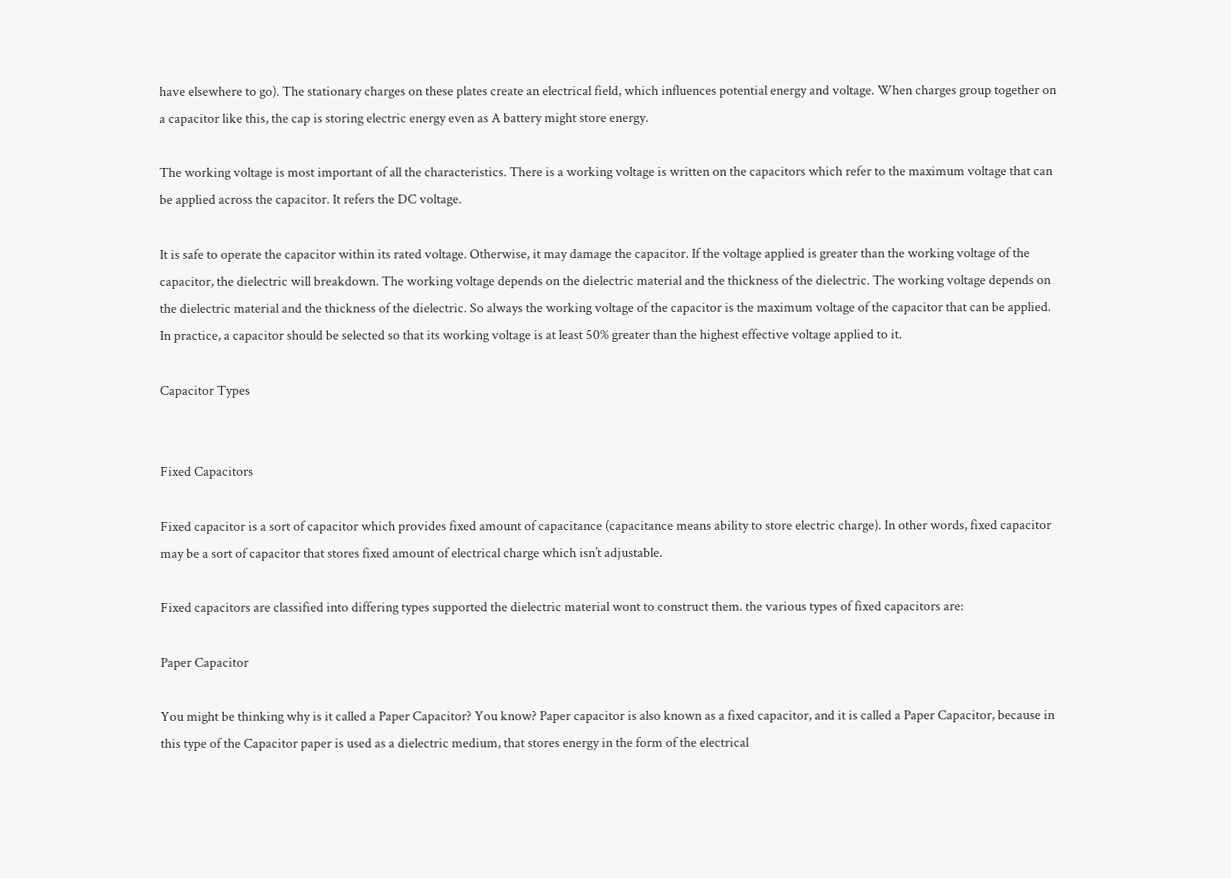have elsewhere to go). The stationary charges on these plates create an electrical field, which influences potential energy and voltage. When charges group together on a capacitor like this, the cap is storing electric energy even as A battery might store energy.

The working voltage is most important of all the characteristics. There is a working voltage is written on the capacitors which refer to the maximum voltage that can be applied across the capacitor. It refers the DC voltage.

It is safe to operate the capacitor within its rated voltage. Otherwise, it may damage the capacitor. If the voltage applied is greater than the working voltage of the capacitor, the dielectric will breakdown. The working voltage depends on the dielectric material and the thickness of the dielectric. The working voltage depends on the dielectric material and the thickness of the dielectric. So always the working voltage of the capacitor is the maximum voltage of the capacitor that can be applied. In practice, a capacitor should be selected so that its working voltage is at least 50% greater than the highest effective voltage applied to it.

Capacitor Types


Fixed Capacitors

Fixed capacitor is a sort of capacitor which provides fixed amount of capacitance (capacitance means ability to store electric charge). In other words, fixed capacitor may be a sort of capacitor that stores fixed amount of electrical charge which isn’t adjustable.

Fixed capacitors are classified into differing types supported the dielectric material wont to construct them. the various types of fixed capacitors are:

Paper Capacitor

You might be thinking why is it called a Paper Capacitor? You know? Paper capacitor is also known as a fixed capacitor, and it is called a Paper Capacitor, because in this type of the Capacitor paper is used as a dielectric medium, that stores energy in the form of the electrical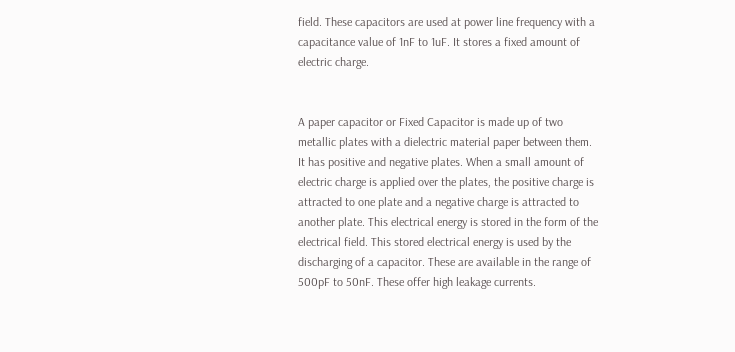field. These capacitors are used at power line frequency with a capacitance value of 1nF to 1uF. It stores a fixed amount of electric charge.


A paper capacitor or Fixed Capacitor is made up of two metallic plates with a dielectric material paper between them. It has positive and negative plates. When a small amount of electric charge is applied over the plates, the positive charge is attracted to one plate and a negative charge is attracted to another plate. This electrical energy is stored in the form of the electrical field. This stored electrical energy is used by the discharging of a capacitor. These are available in the range of 500pF to 50nF. These offer high leakage currents.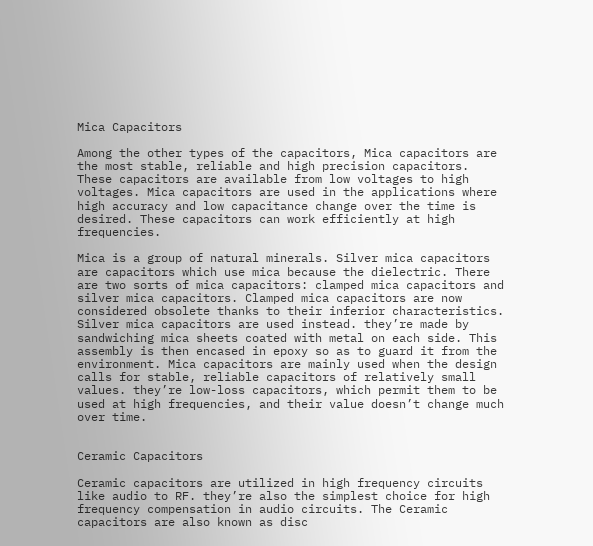Mica Capacitors

Among the other types of the capacitors, Mica capacitors are the most stable, reliable and high precision capacitors. These capacitors are available from low voltages to high voltages. Mica capacitors are used in the applications where high accuracy and low capacitance change over the time is desired. These capacitors can work efficiently at high frequencies.

Mica is a group of natural minerals. Silver mica capacitors are capacitors which use mica because the dielectric. There are two sorts of mica capacitors: clamped mica capacitors and silver mica capacitors. Clamped mica capacitors are now considered obsolete thanks to their inferior characteristics. Silver mica capacitors are used instead. they’re made by sandwiching mica sheets coated with metal on each side. This assembly is then encased in epoxy so as to guard it from the environment. Mica capacitors are mainly used when the design calls for stable, reliable capacitors of relatively small values. they’re low-loss capacitors, which permit them to be used at high frequencies, and their value doesn’t change much over time.


Ceramic Capacitors

Ceramic capacitors are utilized in high frequency circuits like audio to RF. they’re also the simplest choice for high frequency compensation in audio circuits. The Ceramic capacitors are also known as disc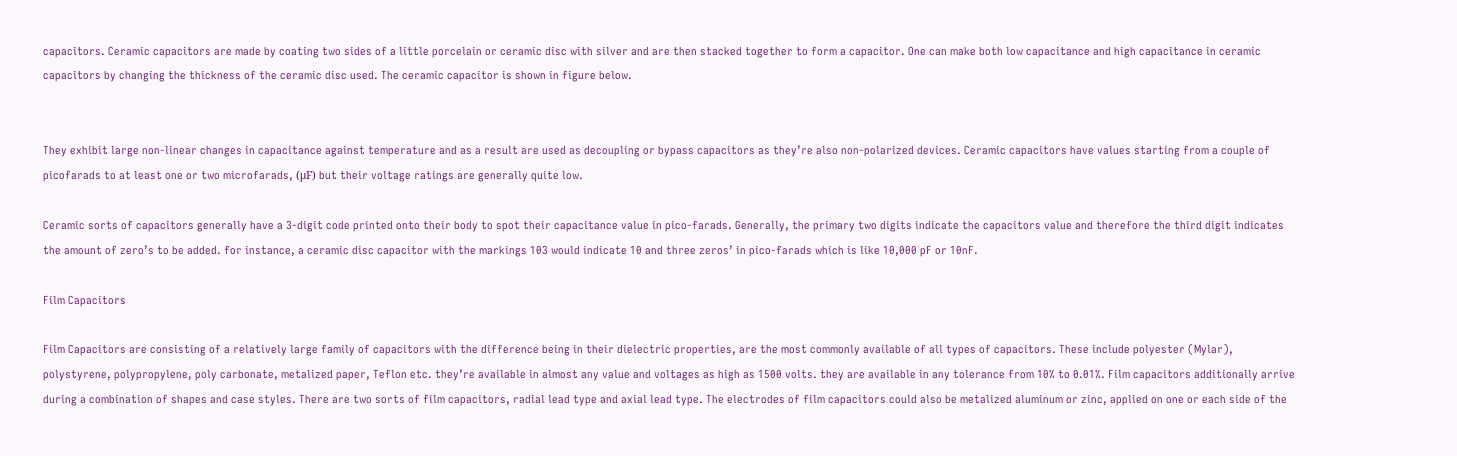capacitors. Ceramic capacitors are made by coating two sides of a little porcelain or ceramic disc with silver and are then stacked together to form a capacitor. One can make both low capacitance and high capacitance in ceramic capacitors by changing the thickness of the ceramic disc used. The ceramic capacitor is shown in figure below.


They exhibit large non-linear changes in capacitance against temperature and as a result are used as decoupling or bypass capacitors as they’re also non-polarized devices. Ceramic capacitors have values starting from a couple of picofarads to at least one or two microfarads, (μF) but their voltage ratings are generally quite low.

Ceramic sorts of capacitors generally have a 3-digit code printed onto their body to spot their capacitance value in pico-farads. Generally, the primary two digits indicate the capacitors value and therefore the third digit indicates the amount of zero’s to be added. for instance, a ceramic disc capacitor with the markings 103 would indicate 10 and three zeros’ in pico-farads which is like 10,000 pF or 10nF.

Film Capacitors

Film Capacitors are consisting of a relatively large family of capacitors with the difference being in their dielectric properties, are the most commonly available of all types of capacitors. These include polyester (Mylar), polystyrene, polypropylene, poly carbonate, metalized paper, Teflon etc. they’re available in almost any value and voltages as high as 1500 volts. they are available in any tolerance from 10% to 0.01%. Film capacitors additionally arrive during a combination of shapes and case styles. There are two sorts of film capacitors, radial lead type and axial lead type. The electrodes of film capacitors could also be metalized aluminum or zinc, applied on one or each side of the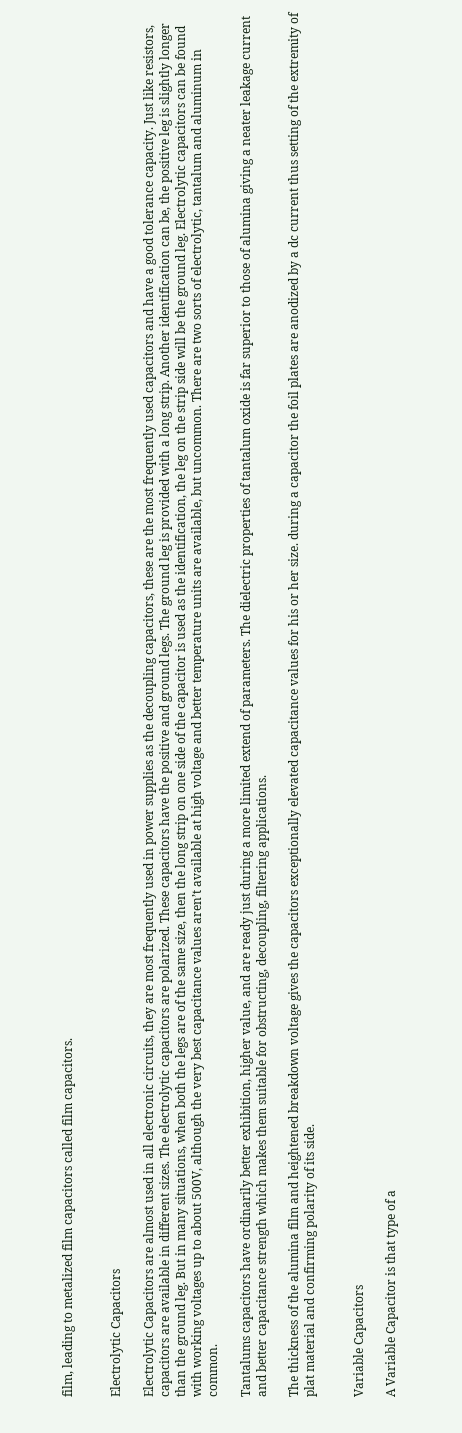film, leading to metalized film capacitors called film capacitors.


Electrolytic Capacitors

Electrolytic Capacitors are almost used in all electronic circuits, they are most frequently used in power supplies as the decoupling capacitors, these are the most frequently used capacitors and have a good tolerance capacity. Just like resistors, capacitors are available in different sizes. The electrolytic capacitors are polarized. These capacitors have the positive and ground legs. The ground leg is provided with a long strip. Another identification can be, the positive leg is slightly longer than the ground leg. But in many situations, when both the legs are of the same size, then the long strip on one side of the capacitor is used as the identification, the leg on the strip side will be the ground leg. Electrolytic capacitors can be found with working voltages up to about 500V, although the very best capacitance values aren’t available at high voltage and better temperature units are available, but uncommon. There are two sorts of electrolytic, tantalum and aluminum in common.

Tantalums capacitors have ordinarily better exhibition, higher value, and are ready just during a more limited extend of parameters. The dielectric properties of tantalum oxide is far superior to those of alumina giving a neater leakage current and better capacitance strength which makes them suitable for obstructing, decoupling, filtering applications.

The thickness of the alumina film and heightened breakdown voltage gives the capacitors exceptionally elevated capacitance values for his or her size. during a capacitor the foil plates are anodized by a dc current thus setting of the extremity of plat material and confirming polarity of its side.


Variable Capacitors

A Variable Capacitor is that type of a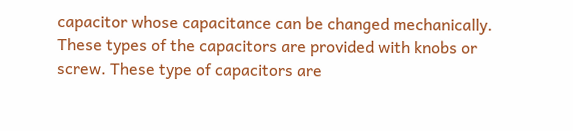capacitor whose capacitance can be changed mechanically. These types of the capacitors are provided with knobs or screw. These type of capacitors are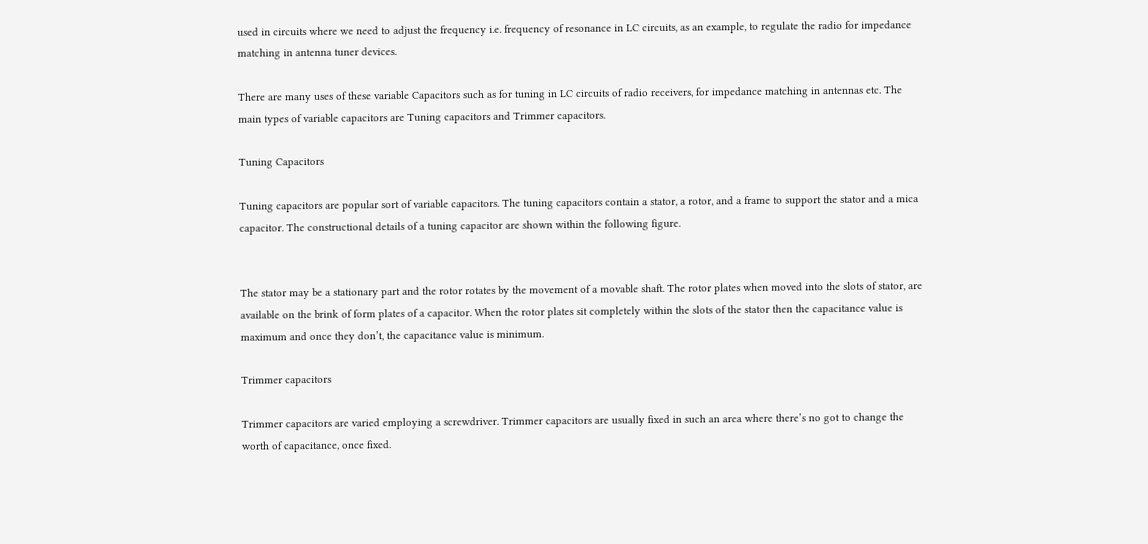used in circuits where we need to adjust the frequency i.e. frequency of resonance in LC circuits, as an example, to regulate the radio for impedance matching in antenna tuner devices.

There are many uses of these variable Capacitors such as for tuning in LC circuits of radio receivers, for impedance matching in antennas etc. The main types of variable capacitors are Tuning capacitors and Trimmer capacitors.

Tuning Capacitors

Tuning capacitors are popular sort of variable capacitors. The tuning capacitors contain a stator, a rotor, and a frame to support the stator and a mica capacitor. The constructional details of a tuning capacitor are shown within the following figure.


The stator may be a stationary part and the rotor rotates by the movement of a movable shaft. The rotor plates when moved into the slots of stator, are available on the brink of form plates of a capacitor. When the rotor plates sit completely within the slots of the stator then the capacitance value is maximum and once they don’t, the capacitance value is minimum.

Trimmer capacitors

Trimmer capacitors are varied employing a screwdriver. Trimmer capacitors are usually fixed in such an area where there’s no got to change the worth of capacitance, once fixed.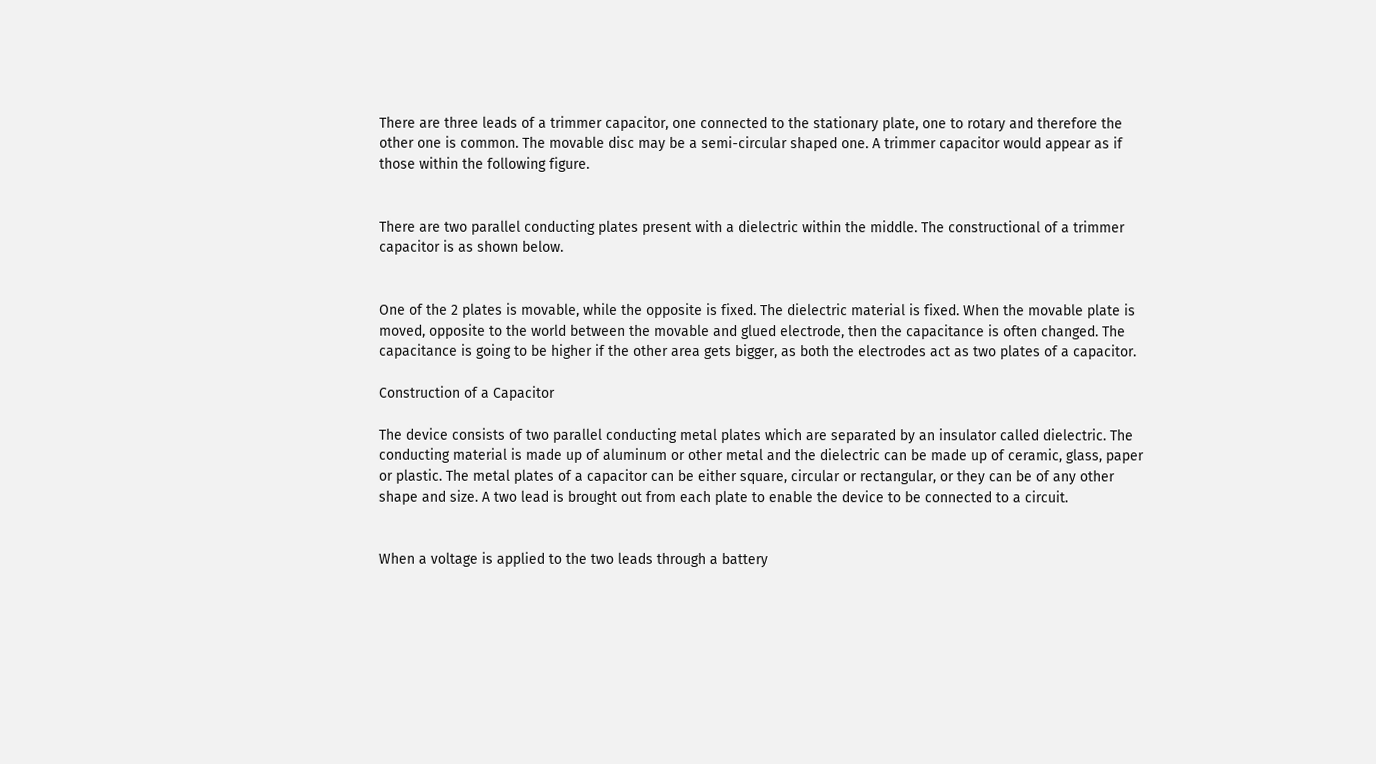There are three leads of a trimmer capacitor, one connected to the stationary plate, one to rotary and therefore the other one is common. The movable disc may be a semi-circular shaped one. A trimmer capacitor would appear as if those within the following figure.


There are two parallel conducting plates present with a dielectric within the middle. The constructional of a trimmer capacitor is as shown below.


One of the 2 plates is movable, while the opposite is fixed. The dielectric material is fixed. When the movable plate is moved, opposite to the world between the movable and glued electrode, then the capacitance is often changed. The capacitance is going to be higher if the other area gets bigger, as both the electrodes act as two plates of a capacitor.

Construction of a Capacitor

The device consists of two parallel conducting metal plates which are separated by an insulator called dielectric. The conducting material is made up of aluminum or other metal and the dielectric can be made up of ceramic, glass, paper or plastic. The metal plates of a capacitor can be either square, circular or rectangular, or they can be of any other shape and size. A two lead is brought out from each plate to enable the device to be connected to a circuit.


When a voltage is applied to the two leads through a battery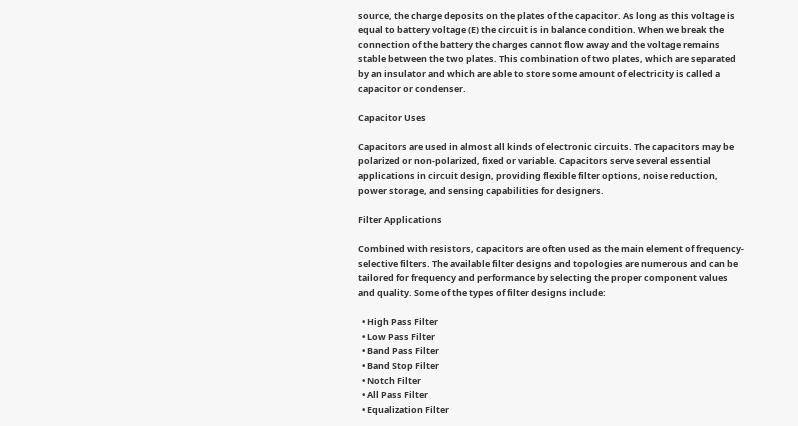source, the charge deposits on the plates of the capacitor. As long as this voltage is equal to battery voltage (E) the circuit is in balance condition. When we break the connection of the battery the charges cannot flow away and the voltage remains stable between the two plates. This combination of two plates, which are separated by an insulator and which are able to store some amount of electricity is called a capacitor or condenser.

Capacitor Uses

Capacitors are used in almost all kinds of electronic circuits. The capacitors may be polarized or non-polarized, fixed or variable. Capacitors serve several essential applications in circuit design, providing flexible filter options, noise reduction, power storage, and sensing capabilities for designers.

Filter Applications

Combined with resistors, capacitors are often used as the main element of frequency-selective filters. The available filter designs and topologies are numerous and can be tailored for frequency and performance by selecting the proper component values and quality. Some of the types of filter designs include:

  • High Pass Filter
  • Low Pass Filter
  • Band Pass Filter
  • Band Stop Filter
  • Notch Filter
  • All Pass Filter
  • Equalization Filter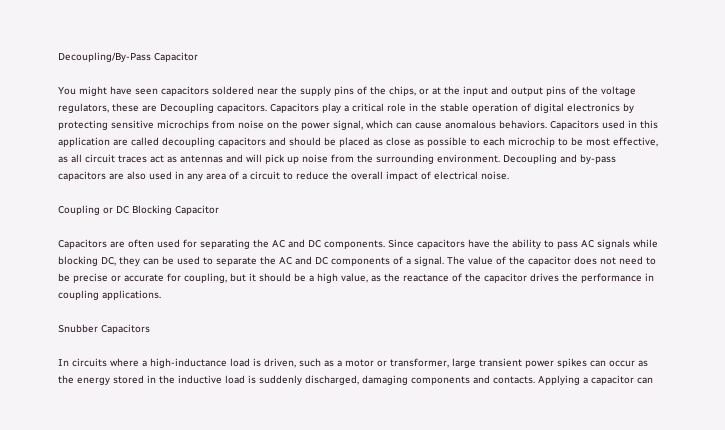Decoupling/By-Pass Capacitor

You might have seen capacitors soldered near the supply pins of the chips, or at the input and output pins of the voltage regulators, these are Decoupling capacitors. Capacitors play a critical role in the stable operation of digital electronics by protecting sensitive microchips from noise on the power signal, which can cause anomalous behaviors. Capacitors used in this application are called decoupling capacitors and should be placed as close as possible to each microchip to be most effective, as all circuit traces act as antennas and will pick up noise from the surrounding environment. Decoupling and by-pass capacitors are also used in any area of a circuit to reduce the overall impact of electrical noise.

Coupling or DC Blocking Capacitor

Capacitors are often used for separating the AC and DC components. Since capacitors have the ability to pass AC signals while blocking DC, they can be used to separate the AC and DC components of a signal. The value of the capacitor does not need to be precise or accurate for coupling, but it should be a high value, as the reactance of the capacitor drives the performance in coupling applications.

Snubber Capacitors

In circuits where a high-inductance load is driven, such as a motor or transformer, large transient power spikes can occur as the energy stored in the inductive load is suddenly discharged, damaging components and contacts. Applying a capacitor can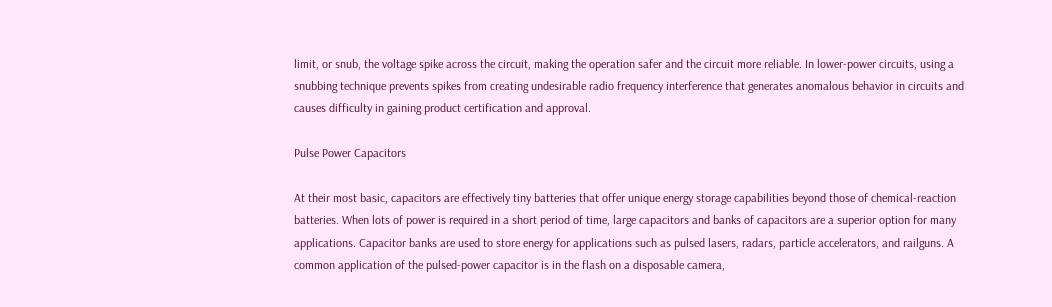limit, or snub, the voltage spike across the circuit, making the operation safer and the circuit more reliable. In lower-power circuits, using a snubbing technique prevents spikes from creating undesirable radio frequency interference that generates anomalous behavior in circuits and causes difficulty in gaining product certification and approval.

Pulse Power Capacitors

At their most basic, capacitors are effectively tiny batteries that offer unique energy storage capabilities beyond those of chemical-reaction batteries. When lots of power is required in a short period of time, large capacitors and banks of capacitors are a superior option for many applications. Capacitor banks are used to store energy for applications such as pulsed lasers, radars, particle accelerators, and railguns. A common application of the pulsed-power capacitor is in the flash on a disposable camera,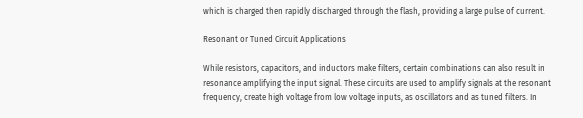which is charged then rapidly discharged through the flash, providing a large pulse of current.

Resonant or Tuned Circuit Applications

While resistors, capacitors, and inductors make filters, certain combinations can also result in resonance amplifying the input signal. These circuits are used to amplify signals at the resonant frequency, create high voltage from low voltage inputs, as oscillators and as tuned filters. In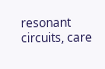resonant circuits, care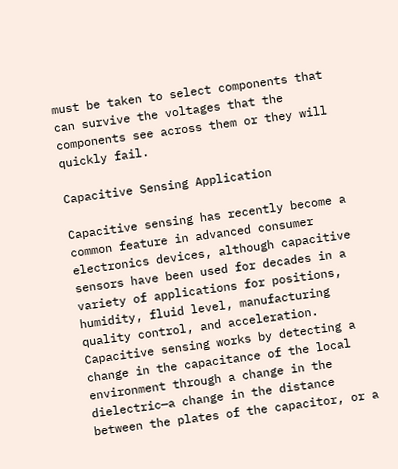must be taken to select components that can survive the voltages that the components see across them or they will quickly fail.

Capacitive Sensing Application

Capacitive sensing has recently become a common feature in advanced consumer electronics devices, although capacitive sensors have been used for decades in a variety of applications for positions, humidity, fluid level, manufacturing quality control, and acceleration. Capacitive sensing works by detecting a change in the capacitance of the local environment through a change in the dielectric—a change in the distance between the plates of the capacitor, or a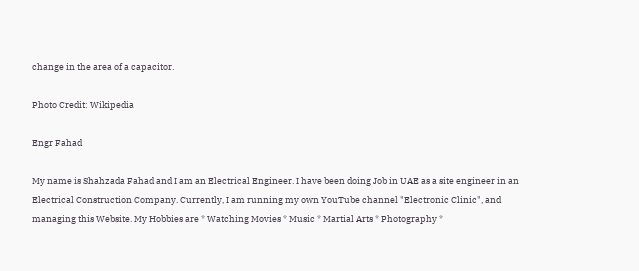change in the area of a capacitor.

Photo Credit: Wikipedia

Engr Fahad

My name is Shahzada Fahad and I am an Electrical Engineer. I have been doing Job in UAE as a site engineer in an Electrical Construction Company. Currently, I am running my own YouTube channel "Electronic Clinic", and managing this Website. My Hobbies are * Watching Movies * Music * Martial Arts * Photography *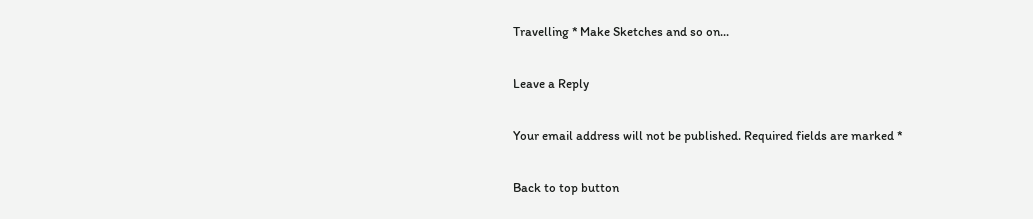Travelling * Make Sketches and so on...

Leave a Reply

Your email address will not be published. Required fields are marked *

Back to top button